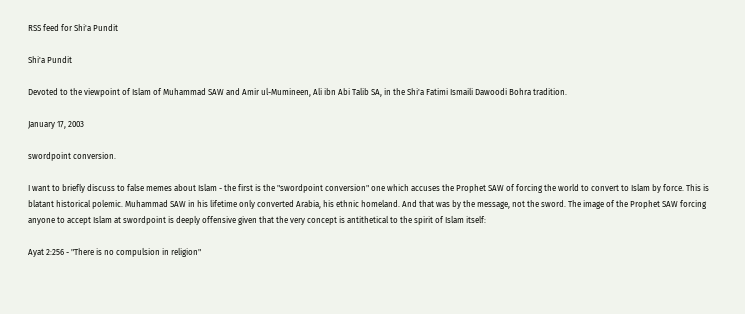RSS feed for Shi'a Pundit

Shi'a Pundit

Devoted to the viewpoint of Islam of Muhammad SAW and Amir ul-Mumineen, Ali ibn Abi Talib SA, in the Shi'a Fatimi Ismaili Dawoodi Bohra tradition.

January 17, 2003

swordpoint conversion.

I want to briefly discuss to false memes about Islam - the first is the "swordpoint conversion" one which accuses the Prophet SAW of forcing the world to convert to Islam by force. This is blatant historical polemic. Muhammad SAW in his lifetime only converted Arabia, his ethnic homeland. And that was by the message, not the sword. The image of the Prophet SAW forcing anyone to accept Islam at swordpoint is deeply offensive given that the very concept is antithetical to the spirit of Islam itself:

Ayat 2:256 - "There is no compulsion in religion"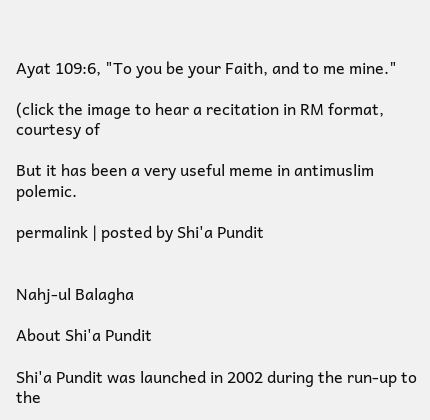Ayat 109:6, "To you be your Faith, and to me mine."

(click the image to hear a recitation in RM format, courtesy of

But it has been a very useful meme in antimuslim polemic.

permalink | posted by Shi'a Pundit


Nahj-ul Balagha

About Shi'a Pundit

Shi'a Pundit was launched in 2002 during the run-up to the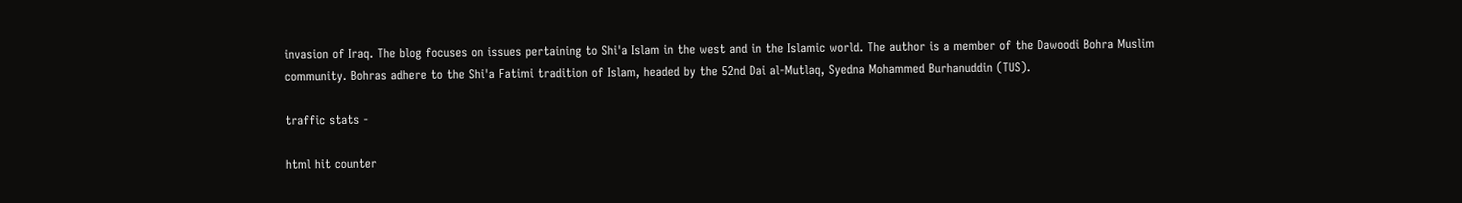invasion of Iraq. The blog focuses on issues pertaining to Shi'a Islam in the west and in the Islamic world. The author is a member of the Dawoodi Bohra Muslim community. Bohras adhere to the Shi'a Fatimi tradition of Islam, headed by the 52nd Dai al-Mutlaq, Syedna Mohammed Burhanuddin (TUS).

traffic stats -

html hit counter